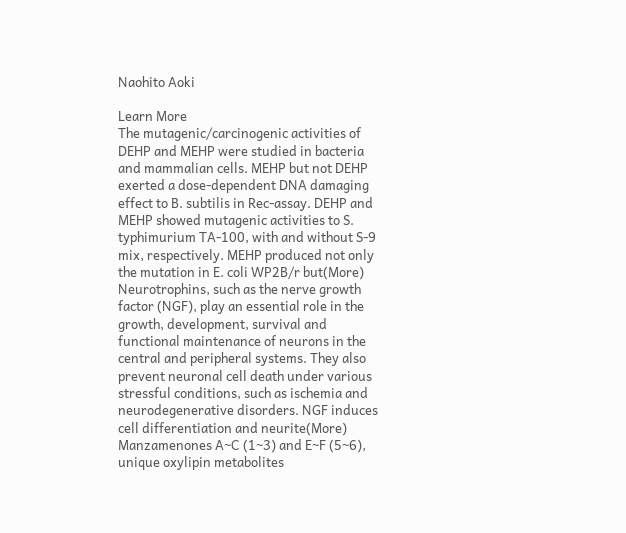Naohito Aoki

Learn More
The mutagenic/carcinogenic activities of DEHP and MEHP were studied in bacteria and mammalian cells. MEHP but not DEHP exerted a dose-dependent DNA damaging effect to B. subtilis in Rec-assay. DEHP and MEHP showed mutagenic activities to S. typhimurium TA-100, with and without S-9 mix, respectively. MEHP produced not only the mutation in E. coli WP2B/r but(More)
Neurotrophins, such as the nerve growth factor (NGF), play an essential role in the growth, development, survival and functional maintenance of neurons in the central and peripheral systems. They also prevent neuronal cell death under various stressful conditions, such as ischemia and neurodegenerative disorders. NGF induces cell differentiation and neurite(More)
Manzamenones A~C (1~3) and E~F (5~6), unique oxylipin metabolites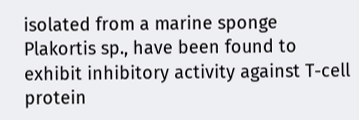isolated from a marine sponge Plakortis sp., have been found to exhibit inhibitory activity against T-cell protein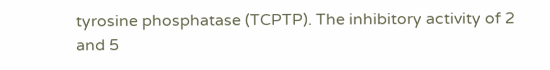tyrosine phosphatase (TCPTP). The inhibitory activity of 2 and 5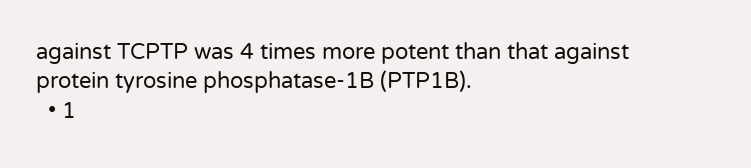against TCPTP was 4 times more potent than that against protein tyrosine phosphatase-1B (PTP1B).
  • 1